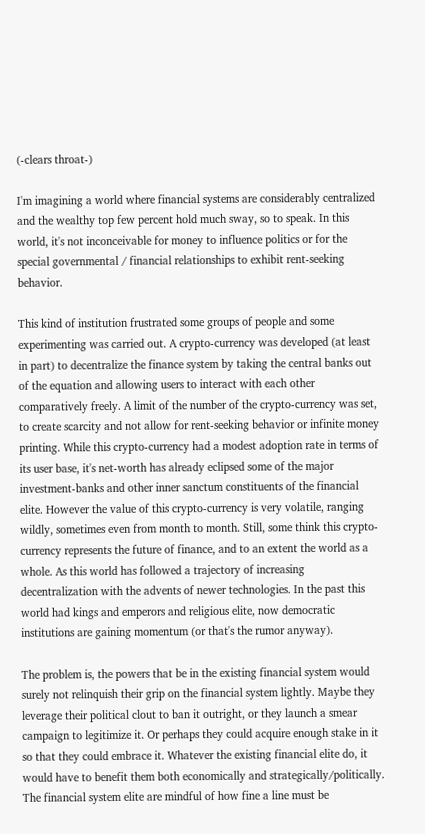(-clears throat-)

I'm imagining a world where financial systems are considerably centralized and the wealthy top few percent hold much sway, so to speak. In this world, it's not inconceivable for money to influence politics or for the special governmental / financial relationships to exhibit rent-seeking behavior.

This kind of institution frustrated some groups of people and some experimenting was carried out. A crypto-currency was developed (at least in part) to decentralize the finance system by taking the central banks out of the equation and allowing users to interact with each other comparatively freely. A limit of the number of the crypto-currency was set, to create scarcity and not allow for rent-seeking behavior or infinite money printing. While this crypto-currency had a modest adoption rate in terms of its user base, it's net-worth has already eclipsed some of the major investment-banks and other inner sanctum constituents of the financial elite. However the value of this crypto-currency is very volatile, ranging wildly, sometimes even from month to month. Still, some think this crypto-currency represents the future of finance, and to an extent the world as a whole. As this world has followed a trajectory of increasing decentralization with the advents of newer technologies. In the past this world had kings and emperors and religious elite, now democratic institutions are gaining momentum (or that's the rumor anyway).

The problem is, the powers that be in the existing financial system would surely not relinquish their grip on the financial system lightly. Maybe they leverage their political clout to ban it outright, or they launch a smear campaign to legitimize it. Or perhaps they could acquire enough stake in it so that they could embrace it. Whatever the existing financial elite do, it would have to benefit them both economically and strategically/politically. The financial system elite are mindful of how fine a line must be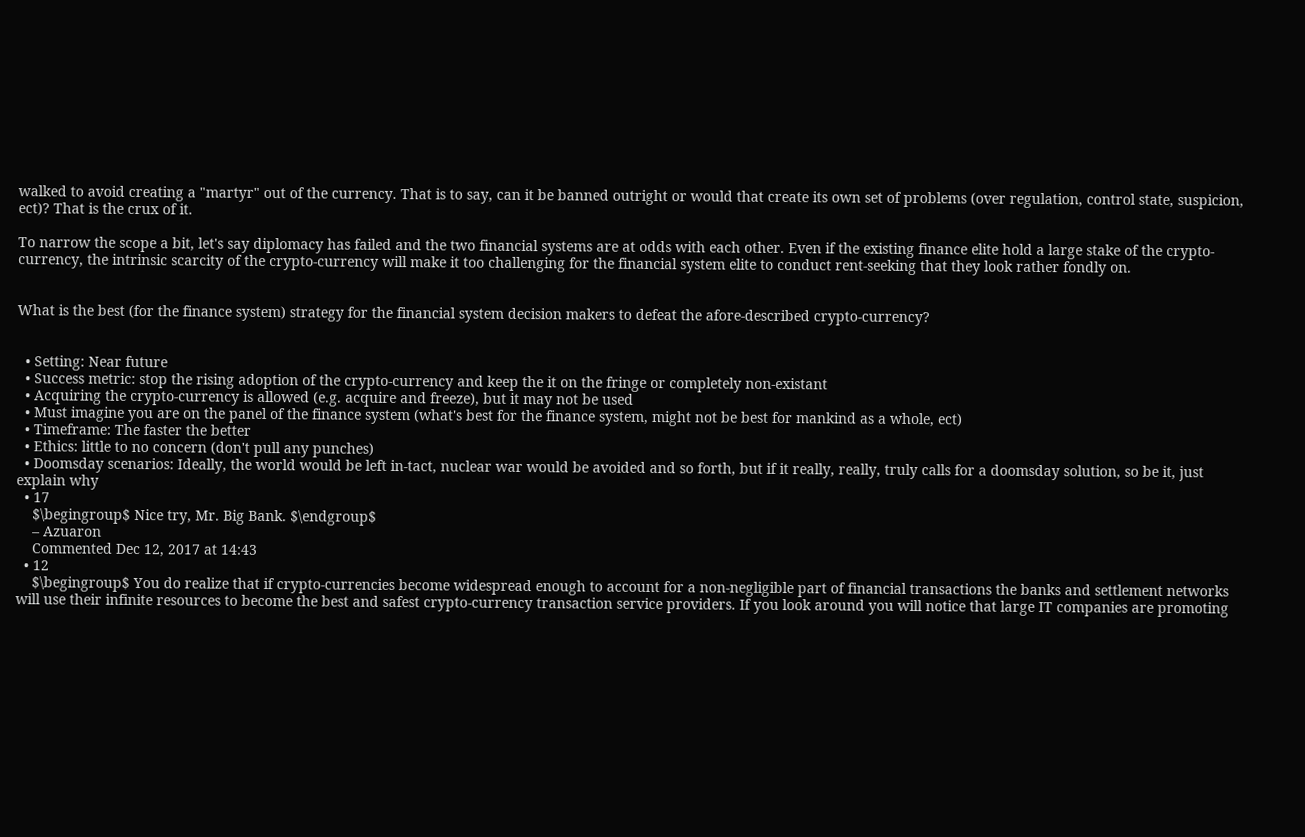walked to avoid creating a "martyr" out of the currency. That is to say, can it be banned outright or would that create its own set of problems (over regulation, control state, suspicion, ect)? That is the crux of it.

To narrow the scope a bit, let's say diplomacy has failed and the two financial systems are at odds with each other. Even if the existing finance elite hold a large stake of the crypto-currency, the intrinsic scarcity of the crypto-currency will make it too challenging for the financial system elite to conduct rent-seeking that they look rather fondly on.


What is the best (for the finance system) strategy for the financial system decision makers to defeat the afore-described crypto-currency?


  • Setting: Near future
  • Success metric: stop the rising adoption of the crypto-currency and keep the it on the fringe or completely non-existant
  • Acquiring the crypto-currency is allowed (e.g. acquire and freeze), but it may not be used
  • Must imagine you are on the panel of the finance system (what's best for the finance system, might not be best for mankind as a whole, ect)
  • Timeframe: The faster the better
  • Ethics: little to no concern (don't pull any punches)
  • Doomsday scenarios: Ideally, the world would be left in-tact, nuclear war would be avoided and so forth, but if it really, really, truly calls for a doomsday solution, so be it, just explain why
  • 17
    $\begingroup$ Nice try, Mr. Big Bank. $\endgroup$
    – Azuaron
    Commented Dec 12, 2017 at 14:43
  • 12
    $\begingroup$ You do realize that if crypto-currencies become widespread enough to account for a non-negligible part of financial transactions the banks and settlement networks will use their infinite resources to become the best and safest crypto-currency transaction service providers. If you look around you will notice that large IT companies are promoting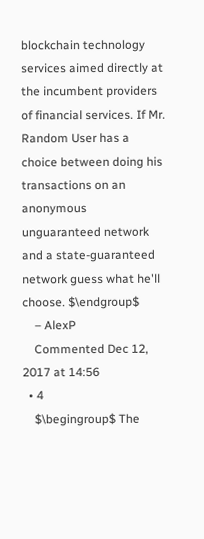blockchain technology services aimed directly at the incumbent providers of financial services. If Mr. Random User has a choice between doing his transactions on an anonymous unguaranteed network and a state-guaranteed network guess what he'll choose. $\endgroup$
    – AlexP
    Commented Dec 12, 2017 at 14:56
  • 4
    $\begingroup$ The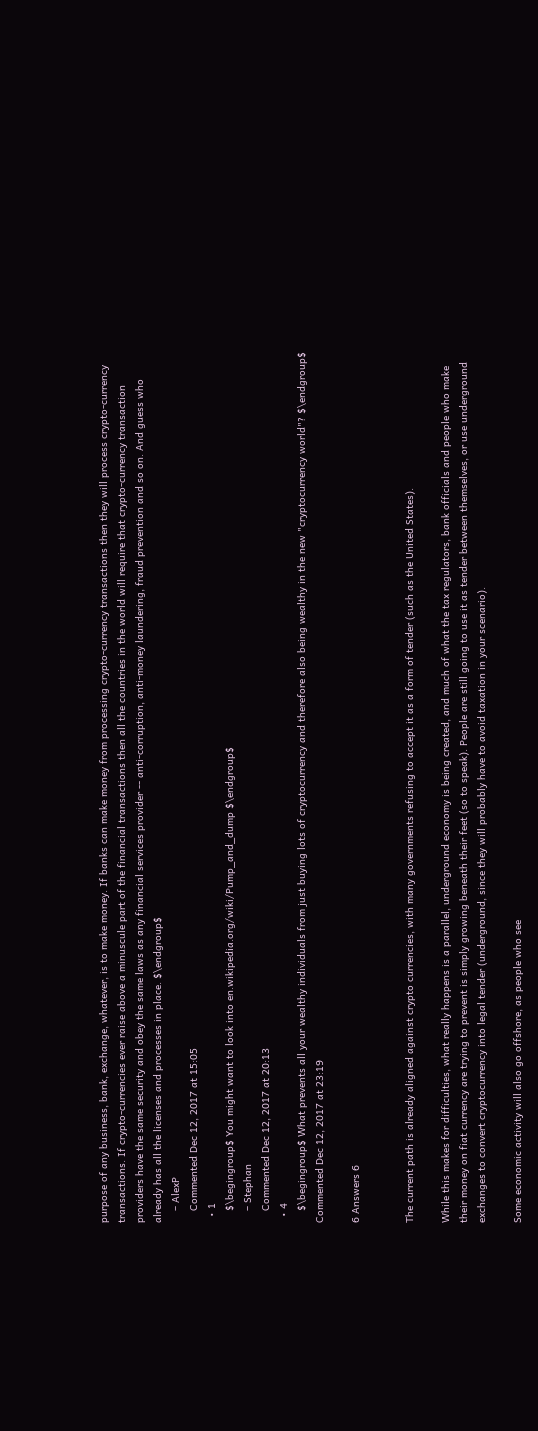purpose of any business, bank, exchange, whatever, is to make money. If banks can make money from processing crypto-currency transactions then they will process crypto-currency transactions. If crypto-currencies ever raise above a minuscule part of the financial transactions then all the countries in the world will require that crypto-currency transaction providers have the same security and obey the same laws as any financial services provider -- anti-corruption, anti-money laundering, fraud prevention and so on. And guess who already has all the licenses and processes in place. $\endgroup$
    – AlexP
    Commented Dec 12, 2017 at 15:05
  • 1
    $\begingroup$ You might want to look into en.wikipedia.org/wiki/Pump_and_dump $\endgroup$
    – Stephan
    Commented Dec 12, 2017 at 20:13
  • 4
    $\begingroup$ What prevents all your wealthy individuals from just buying lots of cryptocurrency and therefore also being wealthy in the new "cryptocurrency world"? $\endgroup$ Commented Dec 12, 2017 at 23:19

6 Answers 6


The current path is already aligned against crypto currencies, with many governments refusing to accept it as a form of tender (such as the United States).

While this makes for difficulties, what really happens is a parallel, underground economy is being created, and much of what the tax regulators, bank officials and people who make their money on fiat currency are trying to prevent is simply growing beneath their feet (so to speak). People are still going to use it as tender between themselves, or use underground exchanges to convert cryptocurrency into legal tender (underground, since they will probably have to avoid taxation in your scenario).

Some economic activity will also go offshore, as people who see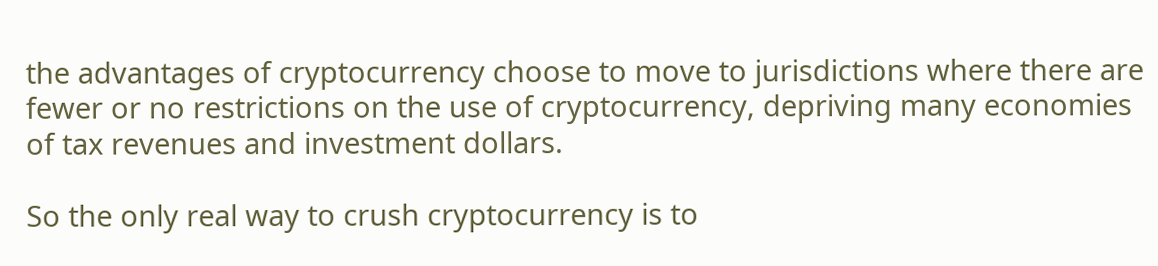the advantages of cryptocurrency choose to move to jurisdictions where there are fewer or no restrictions on the use of cryptocurrency, depriving many economies of tax revenues and investment dollars.

So the only real way to crush cryptocurrency is to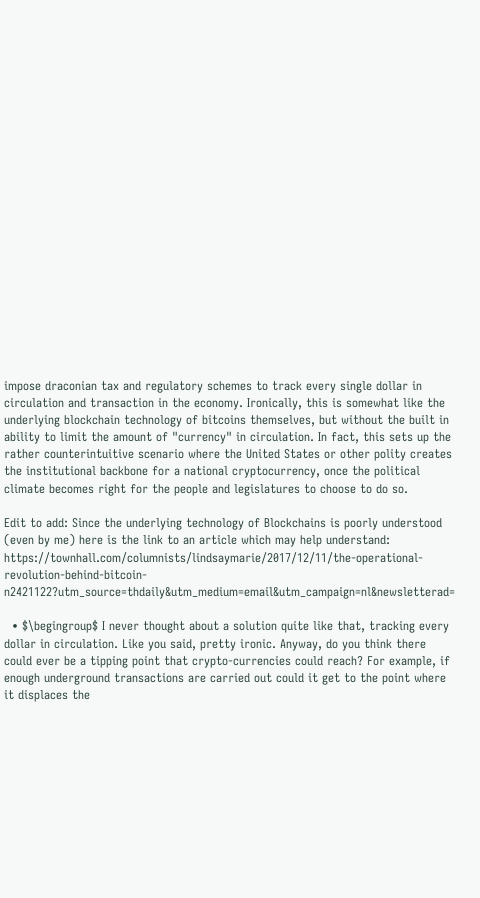impose draconian tax and regulatory schemes to track every single dollar in circulation and transaction in the economy. Ironically, this is somewhat like the underlying blockchain technology of bitcoins themselves, but without the built in ability to limit the amount of "currency" in circulation. In fact, this sets up the rather counterintuitive scenario where the United States or other polity creates the institutional backbone for a national cryptocurrency, once the political climate becomes right for the people and legislatures to choose to do so.

Edit to add: Since the underlying technology of Blockchains is poorly understood (even by me) here is the link to an article which may help understand: https://townhall.com/columnists/lindsaymarie/2017/12/11/the-operational-revolution-behind-bitcoin-n2421122?utm_source=thdaily&utm_medium=email&utm_campaign=nl&newsletterad=

  • $\begingroup$ I never thought about a solution quite like that, tracking every dollar in circulation. Like you said, pretty ironic. Anyway, do you think there could ever be a tipping point that crypto-currencies could reach? For example, if enough underground transactions are carried out could it get to the point where it displaces the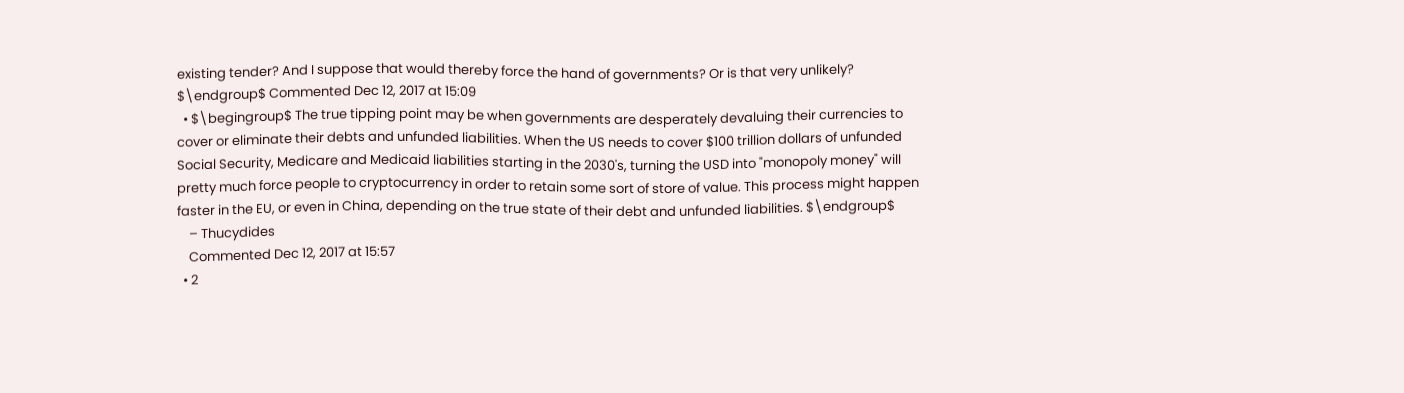existing tender? And I suppose that would thereby force the hand of governments? Or is that very unlikely? $\endgroup$ Commented Dec 12, 2017 at 15:09
  • $\begingroup$ The true tipping point may be when governments are desperately devaluing their currencies to cover or eliminate their debts and unfunded liabilities. When the US needs to cover $100 trillion dollars of unfunded Social Security, Medicare and Medicaid liabilities starting in the 2030's, turning the USD into "monopoly money" will pretty much force people to cryptocurrency in order to retain some sort of store of value. This process might happen faster in the EU, or even in China, depending on the true state of their debt and unfunded liabilities. $\endgroup$
    – Thucydides
    Commented Dec 12, 2017 at 15:57
  • 2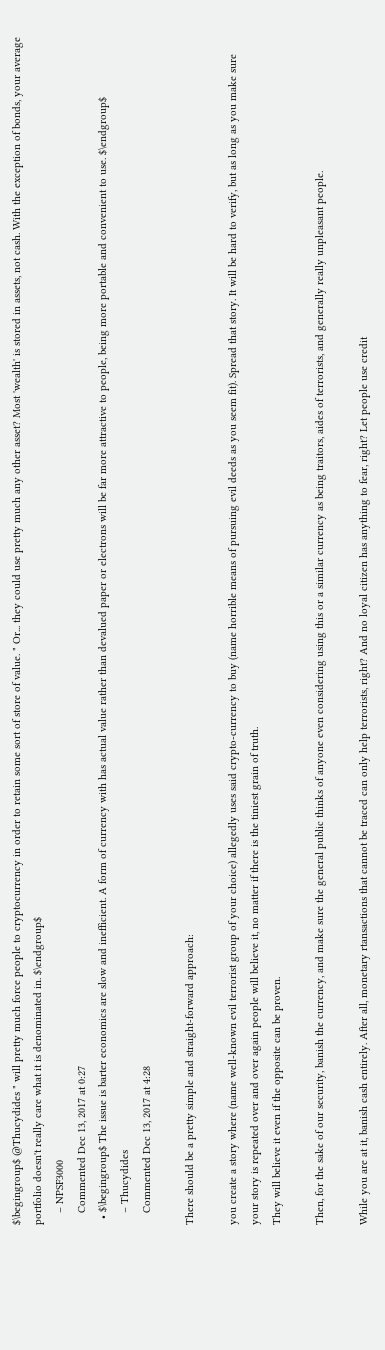$\begingroup$ @Thucydides " will pretty much force people to cryptocurrency in order to retain some sort of store of value. " Or... they could use pretty much any other asset? Most 'wealth' is stored in assets, not cash. With the exception of bonds, your average portfolio doesn't really care what it is denominated in. $\endgroup$
    – NPSF3000
    Commented Dec 13, 2017 at 0:27
  • $\begingroup$ The issue is barter economics are slow and inefficient. A form of currency with has actual value rather than devalued paper or electrons will be far more attractive to people, being more portable and convenient to use. $\endgroup$
    – Thucydides
    Commented Dec 13, 2017 at 4:28

There should be a pretty simple and straight-forward approach:

you create a story where (name well-known evil terrorist group of your choice) allegedly uses said crypto-currency to buy (name horrible means of pursuing evil deeds as you seem fit). Spread that story. It will be hard to verify, but as long as you make sure your story is repeated over and over again people will believe it, no matter if there is the tiniest grain of truth.
They will believe it even if the opposite can be proven.

Then, for the sake of our security, banish the currency, and make sure the general public thinks of anyone even considering using this or a similar currency as being traitors, aides of terrorists, and generally really unpleasant people.

While you are at it, banish cash entirely. After all, monetary rtansactions that cannot be traced can only help terrorists, right? And no loyal citizen has anything to fear, right? Let people use credit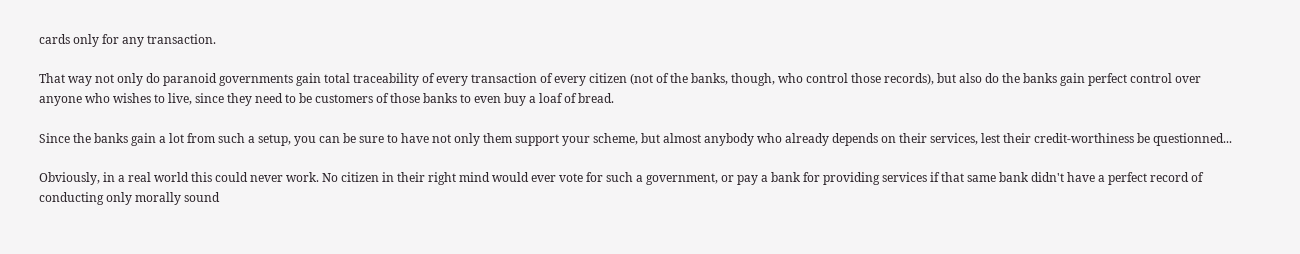cards only for any transaction.

That way not only do paranoid governments gain total traceability of every transaction of every citizen (not of the banks, though, who control those records), but also do the banks gain perfect control over anyone who wishes to live, since they need to be customers of those banks to even buy a loaf of bread.

Since the banks gain a lot from such a setup, you can be sure to have not only them support your scheme, but almost anybody who already depends on their services, lest their credit-worthiness be questionned...

Obviously, in a real world this could never work. No citizen in their right mind would ever vote for such a government, or pay a bank for providing services if that same bank didn't have a perfect record of conducting only morally sound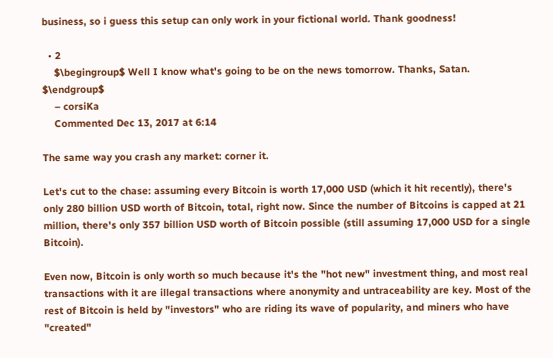business, so i guess this setup can only work in your fictional world. Thank goodness!

  • 2
    $\begingroup$ Well I know what's going to be on the news tomorrow. Thanks, Satan. $\endgroup$
    – corsiKa
    Commented Dec 13, 2017 at 6:14

The same way you crash any market: corner it.

Let's cut to the chase: assuming every Bitcoin is worth 17,000 USD (which it hit recently), there's only 280 billion USD worth of Bitcoin, total, right now. Since the number of Bitcoins is capped at 21 million, there's only 357 billion USD worth of Bitcoin possible (still assuming 17,000 USD for a single Bitcoin).

Even now, Bitcoin is only worth so much because it's the "hot new" investment thing, and most real transactions with it are illegal transactions where anonymity and untraceability are key. Most of the rest of Bitcoin is held by "investors" who are riding its wave of popularity, and miners who have "created"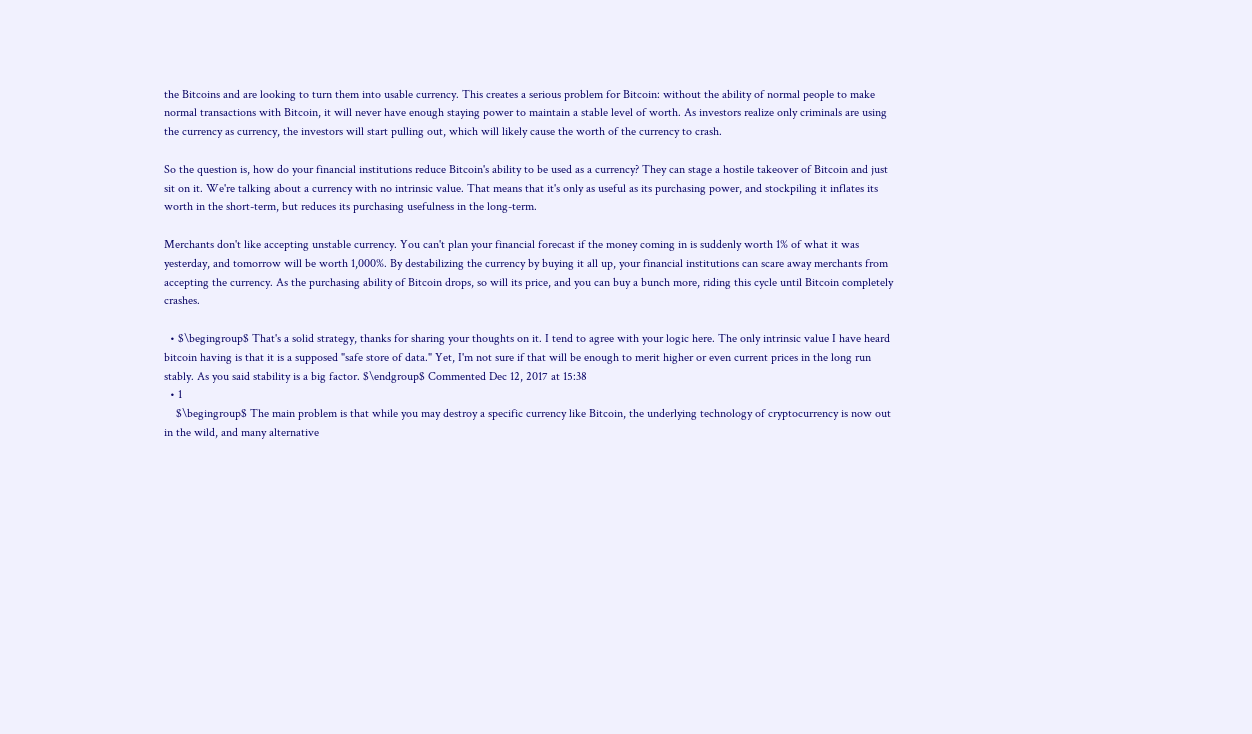the Bitcoins and are looking to turn them into usable currency. This creates a serious problem for Bitcoin: without the ability of normal people to make normal transactions with Bitcoin, it will never have enough staying power to maintain a stable level of worth. As investors realize only criminals are using the currency as currency, the investors will start pulling out, which will likely cause the worth of the currency to crash.

So the question is, how do your financial institutions reduce Bitcoin's ability to be used as a currency? They can stage a hostile takeover of Bitcoin and just sit on it. We're talking about a currency with no intrinsic value. That means that it's only as useful as its purchasing power, and stockpiling it inflates its worth in the short-term, but reduces its purchasing usefulness in the long-term.

Merchants don't like accepting unstable currency. You can't plan your financial forecast if the money coming in is suddenly worth 1% of what it was yesterday, and tomorrow will be worth 1,000%. By destabilizing the currency by buying it all up, your financial institutions can scare away merchants from accepting the currency. As the purchasing ability of Bitcoin drops, so will its price, and you can buy a bunch more, riding this cycle until Bitcoin completely crashes.

  • $\begingroup$ That's a solid strategy, thanks for sharing your thoughts on it. I tend to agree with your logic here. The only intrinsic value I have heard bitcoin having is that it is a supposed "safe store of data." Yet, I'm not sure if that will be enough to merit higher or even current prices in the long run stably. As you said stability is a big factor. $\endgroup$ Commented Dec 12, 2017 at 15:38
  • 1
    $\begingroup$ The main problem is that while you may destroy a specific currency like Bitcoin, the underlying technology of cryptocurrency is now out in the wild, and many alternative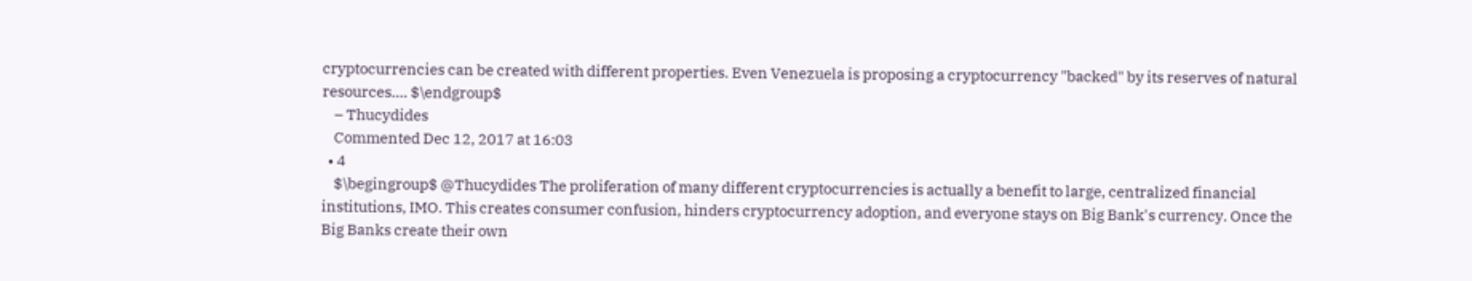cryptocurrencies can be created with different properties. Even Venezuela is proposing a cryptocurrency "backed" by its reserves of natural resources.... $\endgroup$
    – Thucydides
    Commented Dec 12, 2017 at 16:03
  • 4
    $\begingroup$ @Thucydides The proliferation of many different cryptocurrencies is actually a benefit to large, centralized financial institutions, IMO. This creates consumer confusion, hinders cryptocurrency adoption, and everyone stays on Big Bank's currency. Once the Big Banks create their own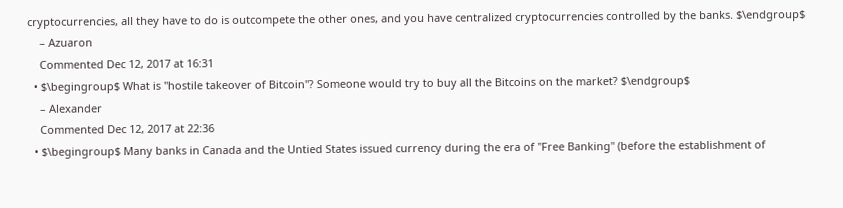cryptocurrencies, all they have to do is outcompete the other ones, and you have centralized cryptocurrencies controlled by the banks. $\endgroup$
    – Azuaron
    Commented Dec 12, 2017 at 16:31
  • $\begingroup$ What is "hostile takeover of Bitcoin"? Someone would try to buy all the Bitcoins on the market? $\endgroup$
    – Alexander
    Commented Dec 12, 2017 at 22:36
  • $\begingroup$ Many banks in Canada and the Untied States issued currency during the era of "Free Banking" (before the establishment of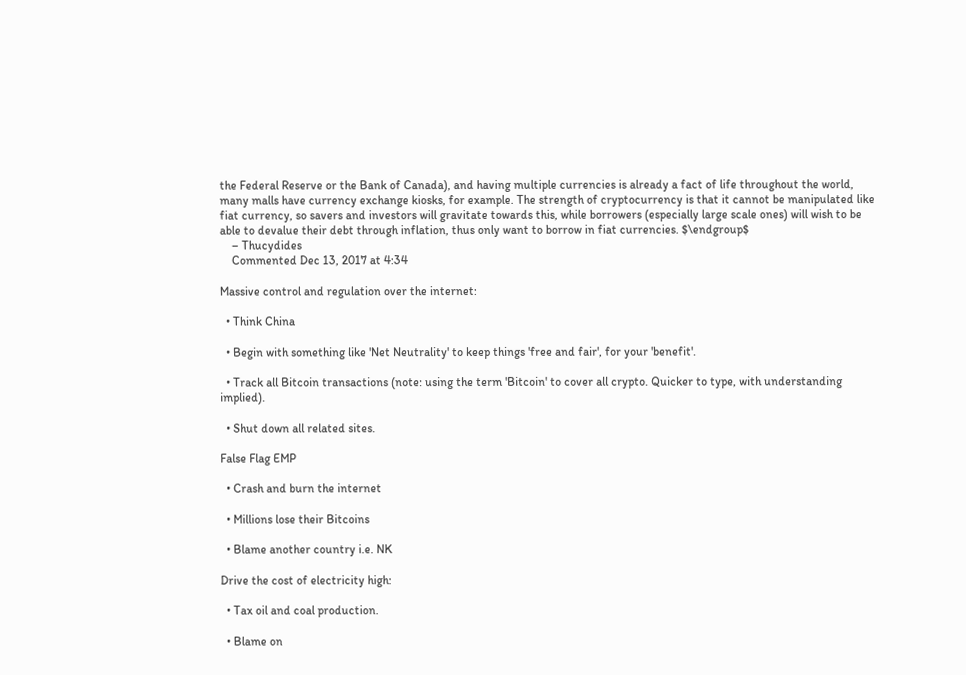the Federal Reserve or the Bank of Canada), and having multiple currencies is already a fact of life throughout the world, many malls have currency exchange kiosks, for example. The strength of cryptocurrency is that it cannot be manipulated like fiat currency, so savers and investors will gravitate towards this, while borrowers (especially large scale ones) will wish to be able to devalue their debt through inflation, thus only want to borrow in fiat currencies. $\endgroup$
    – Thucydides
    Commented Dec 13, 2017 at 4:34

Massive control and regulation over the internet:

  • Think China

  • Begin with something like 'Net Neutrality' to keep things 'free and fair', for your 'benefit'.

  • Track all Bitcoin transactions (note: using the term 'Bitcoin' to cover all crypto. Quicker to type, with understanding implied).

  • Shut down all related sites.

False Flag EMP

  • Crash and burn the internet

  • Millions lose their Bitcoins

  • Blame another country i.e. NK

Drive the cost of electricity high:

  • Tax oil and coal production.

  • Blame on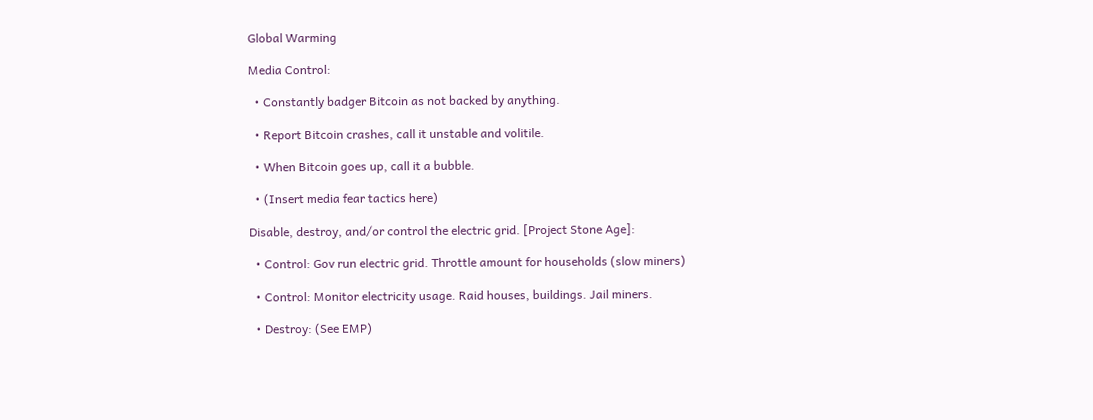Global Warming

Media Control:

  • Constantly badger Bitcoin as not backed by anything.

  • Report Bitcoin crashes, call it unstable and volitile.

  • When Bitcoin goes up, call it a bubble.

  • (Insert media fear tactics here)

Disable, destroy, and/or control the electric grid. [Project Stone Age]:

  • Control: Gov run electric grid. Throttle amount for households (slow miners)

  • Control: Monitor electricity usage. Raid houses, buildings. Jail miners.

  • Destroy: (See EMP)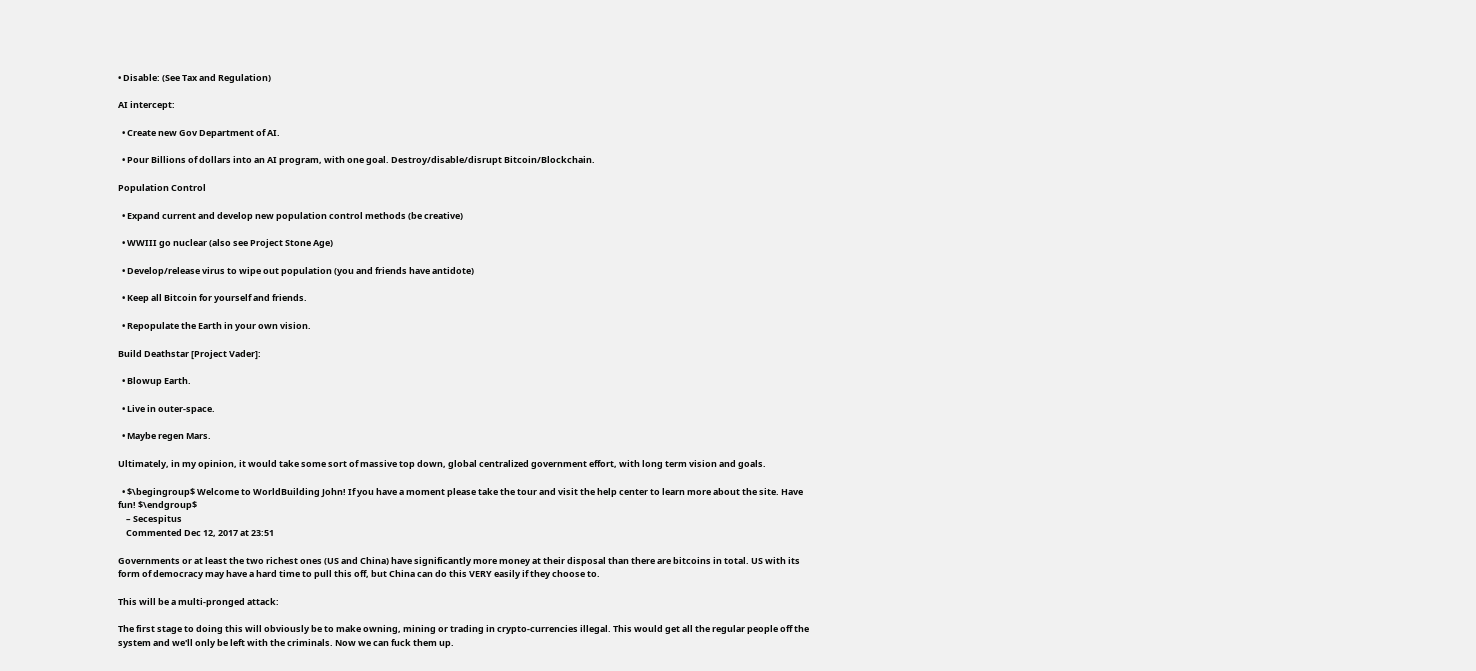• Disable: (See Tax and Regulation)

AI intercept:

  • Create new Gov Department of AI.

  • Pour Billions of dollars into an AI program, with one goal. Destroy/disable/disrupt Bitcoin/Blockchain.

Population Control

  • Expand current and develop new population control methods (be creative)

  • WWIII go nuclear (also see Project Stone Age)

  • Develop/release virus to wipe out population (you and friends have antidote)

  • Keep all Bitcoin for yourself and friends.

  • Repopulate the Earth in your own vision.

Build Deathstar [Project Vader]:

  • Blowup Earth.

  • Live in outer-space.

  • Maybe regen Mars.

Ultimately, in my opinion, it would take some sort of massive top down, global centralized government effort, with long term vision and goals.

  • $\begingroup$ Welcome to WorldBuilding John! If you have a moment please take the tour and visit the help center to learn more about the site. Have fun! $\endgroup$
    – Secespitus
    Commented Dec 12, 2017 at 23:51

Governments or at least the two richest ones (US and China) have significantly more money at their disposal than there are bitcoins in total. US with its form of democracy may have a hard time to pull this off, but China can do this VERY easily if they choose to.

This will be a multi-pronged attack:

The first stage to doing this will obviously be to make owning, mining or trading in crypto-currencies illegal. This would get all the regular people off the system and we'll only be left with the criminals. Now we can fuck them up.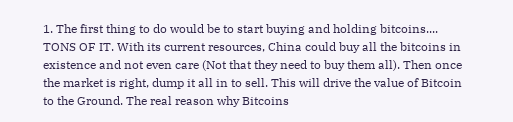1. The first thing to do would be to start buying and holding bitcoins.... TONS OF IT. With its current resources, China could buy all the bitcoins in existence and not even care (Not that they need to buy them all). Then once the market is right, dump it all in to sell. This will drive the value of Bitcoin to the Ground. The real reason why Bitcoins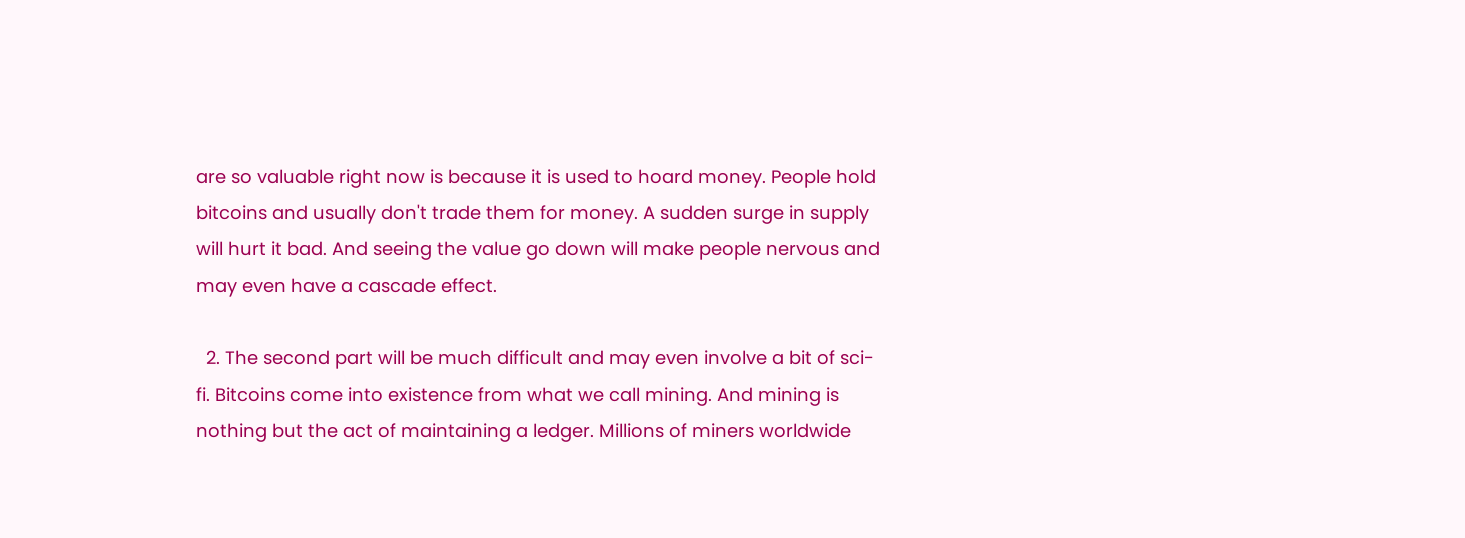are so valuable right now is because it is used to hoard money. People hold bitcoins and usually don't trade them for money. A sudden surge in supply will hurt it bad. And seeing the value go down will make people nervous and may even have a cascade effect.

  2. The second part will be much difficult and may even involve a bit of sci-fi. Bitcoins come into existence from what we call mining. And mining is nothing but the act of maintaining a ledger. Millions of miners worldwide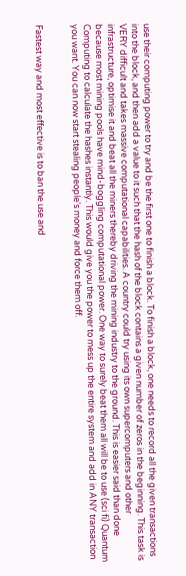use their computing power to try and be the first one to finish a block. To finish a block, one needs to record all the given transactions into the block, and then add a value to it such that the hash of the block contains a given number of zeros in the beginning. This task is VERY difficult and takes massive computational capabilities. A country could try using its own supercomputers and other infrastructure, optimise it and beat all the miners thereby driving the mining industry to the ground. This is easier said than done because most mining pools have mind-boggling computational power. One way to surely beat them all will be to use (sci fi) Quantum Computing to calculate the hashes instantly. This would give you the power to mess up the entire system and add in ANY transaction you want. You can now start stealing people's money and force them off.


Fastest way and most effective is to ban the use and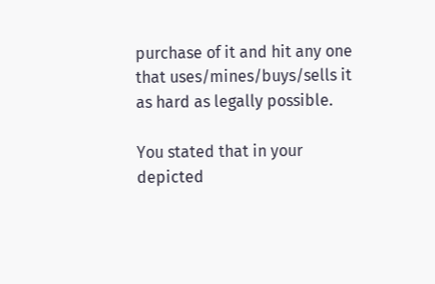purchase of it and hit any one that uses/mines/buys/sells it as hard as legally possible.

You stated that in your depicted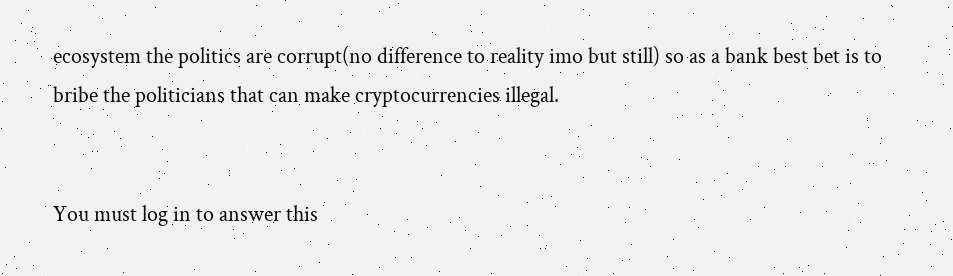ecosystem the politics are corrupt(no difference to reality imo but still) so as a bank best bet is to bribe the politicians that can make cryptocurrencies illegal.


You must log in to answer this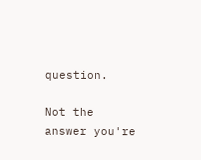question.

Not the answer you're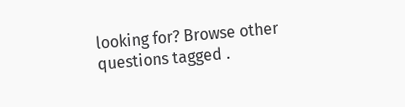looking for? Browse other questions tagged .